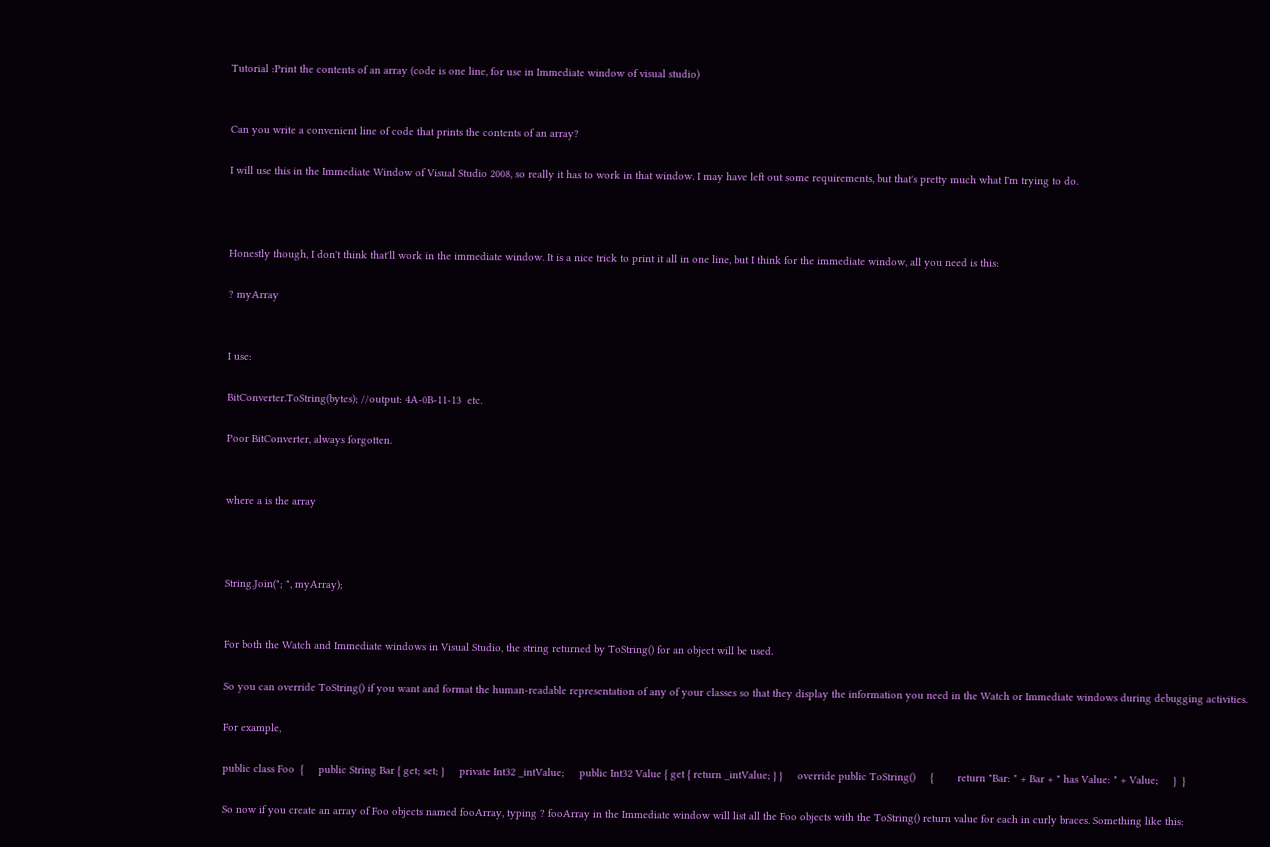Tutorial :Print the contents of an array (code is one line, for use in Immediate window of visual studio)


Can you write a convenient line of code that prints the contents of an array?

I will use this in the Immediate Window of Visual Studio 2008, so really it has to work in that window. I may have left out some requirements, but that's pretty much what I'm trying to do.



Honestly though, I don't think that'll work in the immediate window. It is a nice trick to print it all in one line, but I think for the immediate window, all you need is this:

? myArray


I use:

BitConverter.ToString(bytes); //output: 4A-0B-11-13  etc.

Poor BitConverter, always forgotten.


where a is the array



String.Join("; ", myArray);


For both the Watch and Immediate windows in Visual Studio, the string returned by ToString() for an object will be used.

So you can override ToString() if you want and format the human-readable representation of any of your classes so that they display the information you need in the Watch or Immediate windows during debugging activities.

For example,

public class Foo  {     public String Bar { get; set; }     private Int32 _intValue;     public Int32 Value { get { return _intValue; } }     override public ToString()     {        return "Bar: " + Bar + " has Value: " + Value;     }  }

So now if you create an array of Foo objects named fooArray, typing ? fooArray in the Immediate window will list all the Foo objects with the ToString() return value for each in curly braces. Something like this: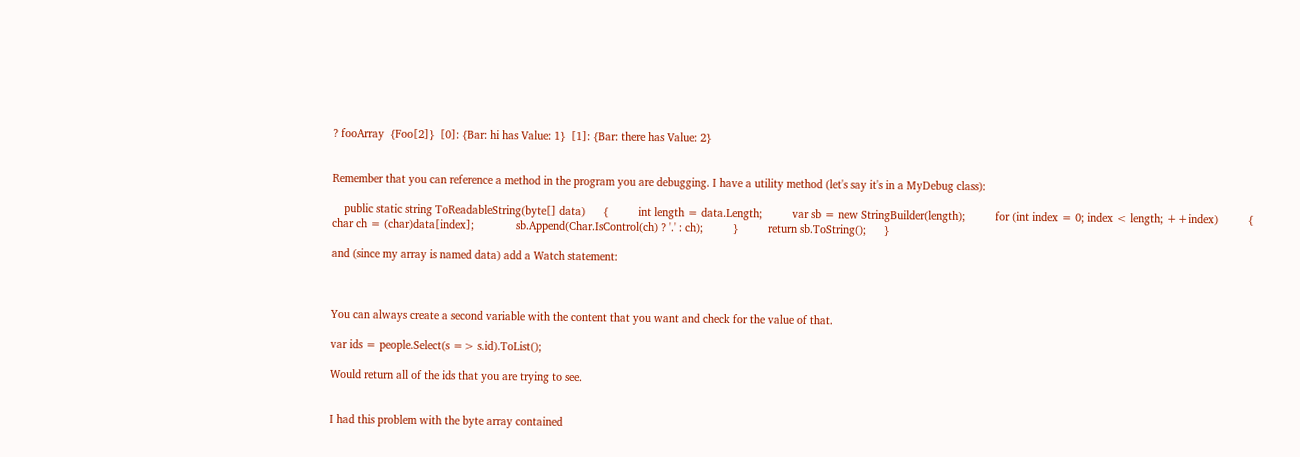? fooArray  {Foo[2]}  [0]: {Bar: hi has Value: 1}  [1]: {Bar: there has Value: 2}


Remember that you can reference a method in the program you are debugging. I have a utility method (let's say it's in a MyDebug class):

    public static string ToReadableString(byte[] data)      {          int length = data.Length;          var sb = new StringBuilder(length);          for (int index = 0; index < length; ++index)          {              char ch = (char)data[index];              sb.Append(Char.IsControl(ch) ? '.' : ch);          }          return sb.ToString();      }

and (since my array is named data) add a Watch statement:



You can always create a second variable with the content that you want and check for the value of that.

var ids = people.Select(s => s.id).ToList();

Would return all of the ids that you are trying to see.


I had this problem with the byte array contained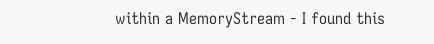within a MemoryStream - I found this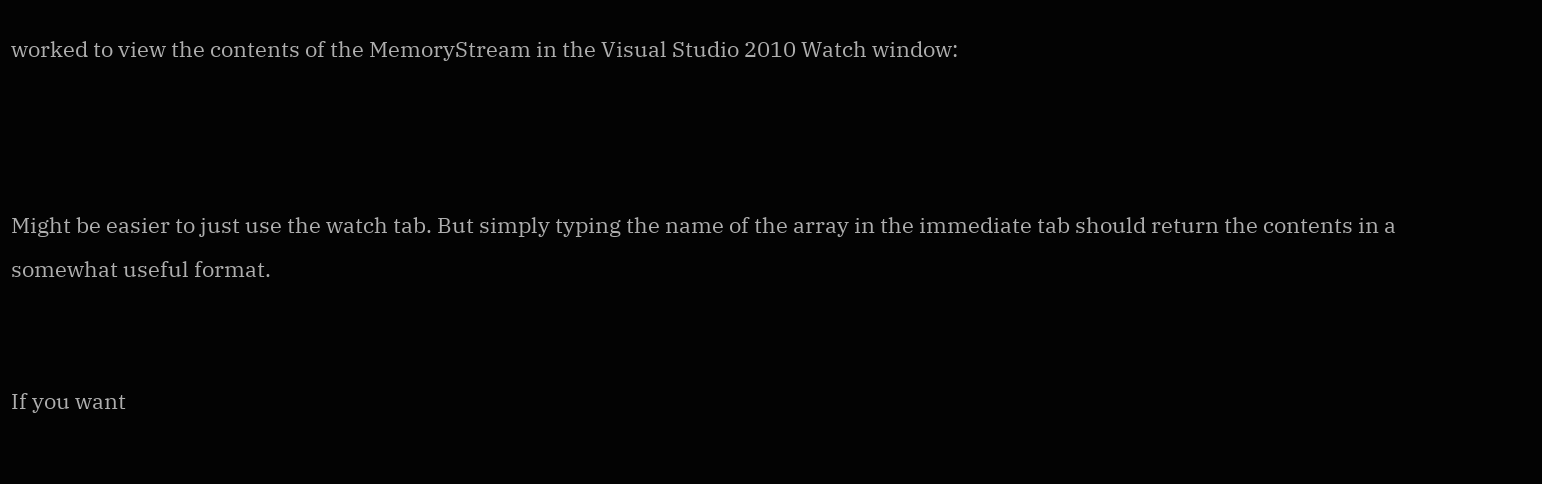worked to view the contents of the MemoryStream in the Visual Studio 2010 Watch window:



Might be easier to just use the watch tab. But simply typing the name of the array in the immediate tab should return the contents in a somewhat useful format.


If you want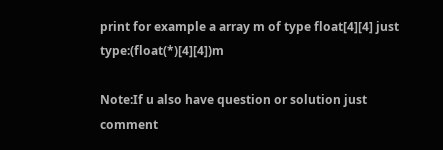print for example a array m of type float[4][4] just type:(float(*)[4][4])m

Note:If u also have question or solution just comment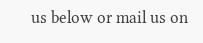us below or mail us on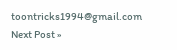toontricks1994@gmail.com
Next Post »